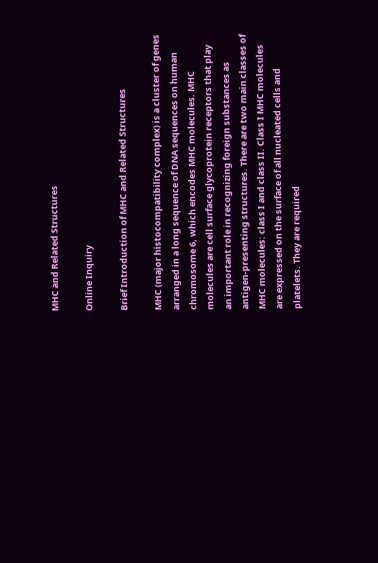MHC and Related Structures

Online Inquiry

Brief Introduction of MHC and Related Structures

MHC (major histocompatibility complex) is a cluster of genes arranged in a long sequence of DNA sequences on human chromosome 6, which encodes MHC molecules. MHC molecules are cell surface glycoprotein receptors that play an important role in recognizing foreign substances as antigen-presenting structures. There are two main classes of MHC molecules: class I and class II. Class I MHC molecules are expressed on the surface of all nucleated cells and platelets. They are required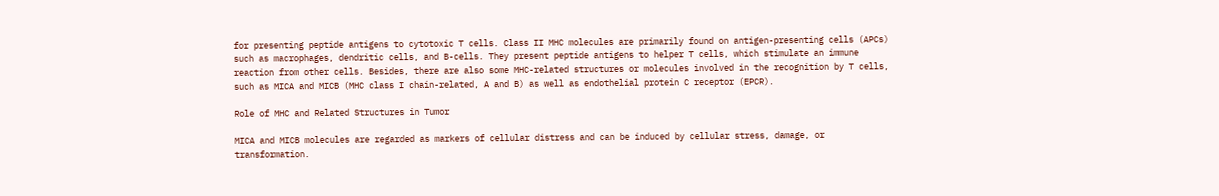for presenting peptide antigens to cytotoxic T cells. Class II MHC molecules are primarily found on antigen-presenting cells (APCs) such as macrophages, dendritic cells, and B-cells. They present peptide antigens to helper T cells, which stimulate an immune reaction from other cells. Besides, there are also some MHC-related structures or molecules involved in the recognition by T cells, such as MICA and MICB (MHC class I chain-related, A and B) as well as endothelial protein C receptor (EPCR).

Role of MHC and Related Structures in Tumor

MICA and MICB molecules are regarded as markers of cellular distress and can be induced by cellular stress, damage, or transformation.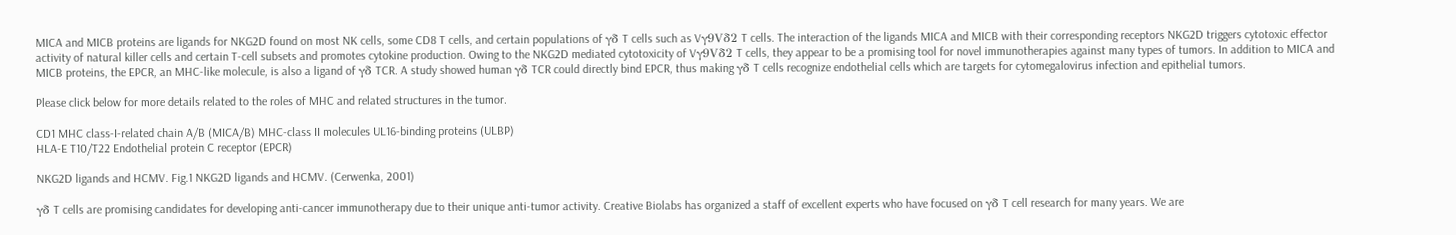MICA and MICB proteins are ligands for NKG2D found on most NK cells, some CD8 T cells, and certain populations of γδ T cells such as Vγ9Vδ2 T cells. The interaction of the ligands MICA and MICB with their corresponding receptors NKG2D triggers cytotoxic effector activity of natural killer cells and certain T-cell subsets and promotes cytokine production. Owing to the NKG2D mediated cytotoxicity of Vγ9Vδ2 T cells, they appear to be a promising tool for novel immunotherapies against many types of tumors. In addition to MICA and MICB proteins, the EPCR, an MHC-like molecule, is also a ligand of γδ TCR. A study showed human γδ TCR could directly bind EPCR, thus making γδ T cells recognize endothelial cells which are targets for cytomegalovirus infection and epithelial tumors.

Please click below for more details related to the roles of MHC and related structures in the tumor.

CD1 MHC class-I-related chain A/B (MICA/B) MHC-class II molecules UL16-binding proteins (ULBP)
HLA-E T10/T22 Endothelial protein C receptor (EPCR)

NKG2D ligands and HCMV. Fig.1 NKG2D ligands and HCMV. (Cerwenka, 2001)

γδ T cells are promising candidates for developing anti-cancer immunotherapy due to their unique anti-tumor activity. Creative Biolabs has organized a staff of excellent experts who have focused on γδ T cell research for many years. We are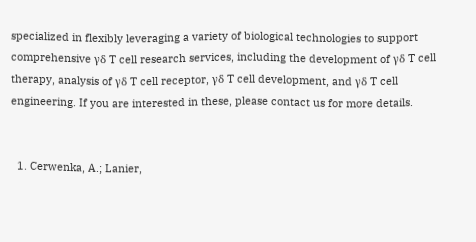specialized in flexibly leveraging a variety of biological technologies to support comprehensive γδ T cell research services, including the development of γδ T cell therapy, analysis of γδ T cell receptor, γδ T cell development, and γδ T cell engineering. If you are interested in these, please contact us for more details.


  1. Cerwenka, A.; Lanier,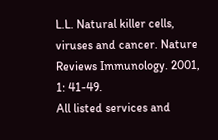L.L. Natural killer cells, viruses and cancer. Nature Reviews Immunology. 2001, 1: 41-49.
All listed services and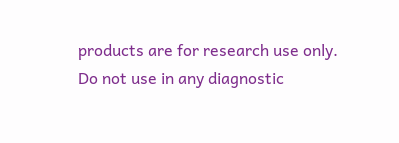products are for research use only. Do not use in any diagnostic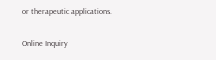or therapeutic applications.

Online Inquiry